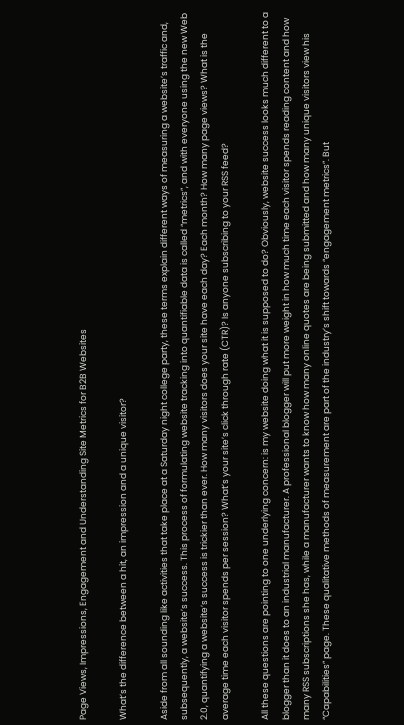Page Views, Impressions, Engagement and Understanding Site Metrics for B2B Websites

What’s the difference between a hit, an impression and a unique visitor?

Aside from all sounding like activities that take place at a Saturday night college party, these terms explain different ways of measuring a website’s traffic and, subsequently, a website’s success. This process of formulating website tracking into quantifiable data is called “metrics”, and with everyone using the new Web 2.0, quantifying a website’s success is trickier than ever. How many visitors does your site have each day? Each month? How many page views? What is the average time each visitor spends per session? What’s your site’s click through rate (CTR)? Is anyone subscribing to your RSS feed?

All these questions are pointing to one underlying concern: is my website doing what it is supposed to do? Obviously, website success looks much different to a blogger than it does to an industrial manufacturer. A professional blogger will put more weight in how much time each visitor spends reading content and how many RSS subscriptions she has, while a manufacturer wants to know how many online quotes are being submitted and how many unique visitors view his “Capabilities” page. These qualitative methods of measurement are part of the industry’s shift towards “engagement metrics”. But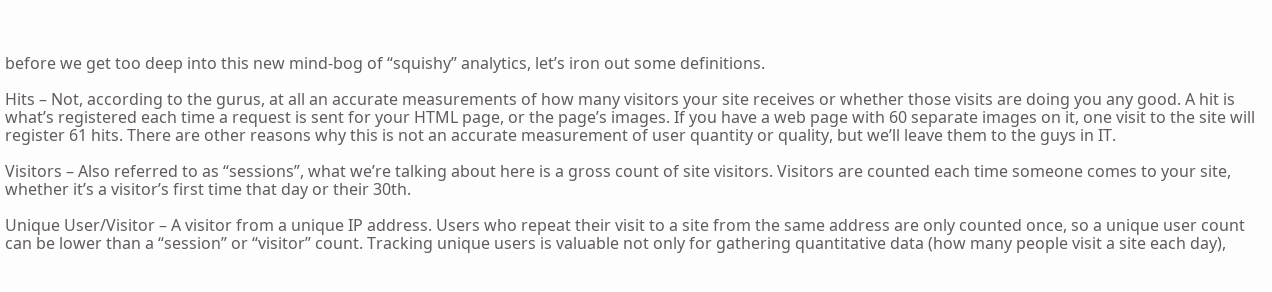before we get too deep into this new mind-bog of “squishy” analytics, let’s iron out some definitions.

Hits – Not, according to the gurus, at all an accurate measurements of how many visitors your site receives or whether those visits are doing you any good. A hit is what’s registered each time a request is sent for your HTML page, or the page’s images. If you have a web page with 60 separate images on it, one visit to the site will register 61 hits. There are other reasons why this is not an accurate measurement of user quantity or quality, but we’ll leave them to the guys in IT.

Visitors – Also referred to as “sessions”, what we’re talking about here is a gross count of site visitors. Visitors are counted each time someone comes to your site, whether it’s a visitor’s first time that day or their 30th.

Unique User/Visitor – A visitor from a unique IP address. Users who repeat their visit to a site from the same address are only counted once, so a unique user count can be lower than a “session” or “visitor” count. Tracking unique users is valuable not only for gathering quantitative data (how many people visit a site each day),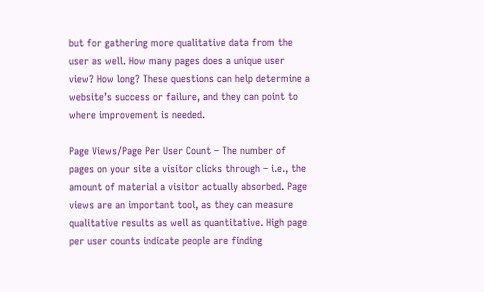but for gathering more qualitative data from the user as well. How many pages does a unique user view? How long? These questions can help determine a website’s success or failure, and they can point to where improvement is needed.

Page Views/Page Per User Count – The number of pages on your site a visitor clicks through – i.e., the amount of material a visitor actually absorbed. Page views are an important tool, as they can measure qualitative results as well as quantitative. High page per user counts indicate people are finding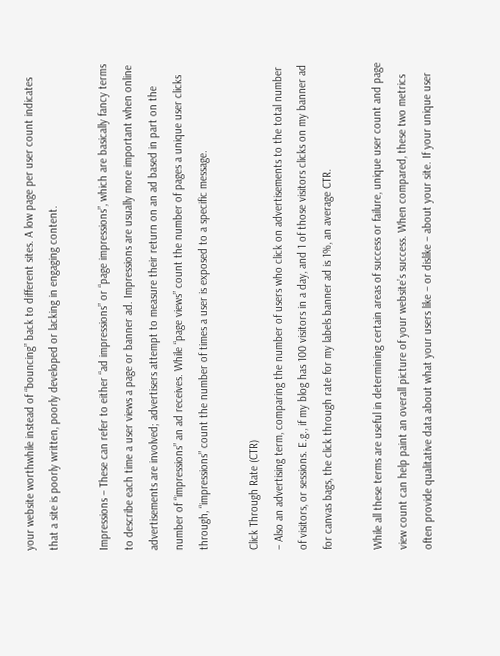your website worthwhile instead of “bouncing” back to different sites. A low page per user count indicates that a site is poorly written, poorly developed or lacking in engaging content.

Impressions – These can refer to either “ad impressions” or “page impressions”, which are basically fancy terms to describe each time a user views a page or banner ad. Impressions are usually more important when online advertisements are involved; advertisers attempt to measure their return on an ad based in part on the number of “impressions” an ad receives. While “page views” count the number of pages a unique user clicks through, “impressions” count the number of times a user is exposed to a specific message.

Click Through Rate (CTR)
– Also an advertising term, comparing the number of users who click on advertisements to the total number of visitors, or sessions. E.g., if my blog has 100 visitors in a day, and 1 of those visitors clicks on my banner ad for canvas bags, the click through rate for my labels banner ad is 1%, an average CTR.

While all these terms are useful in determining certain areas of success or failure, unique user count and page view count can help paint an overall picture of your website’s success. When compared, these two metrics often provide qualitative data about what your users like – or dislike – about your site. If your unique user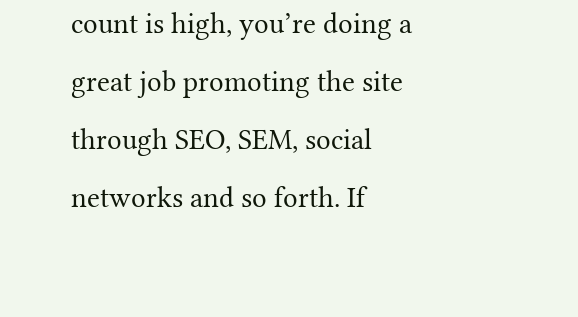count is high, you’re doing a great job promoting the site through SEO, SEM, social networks and so forth. If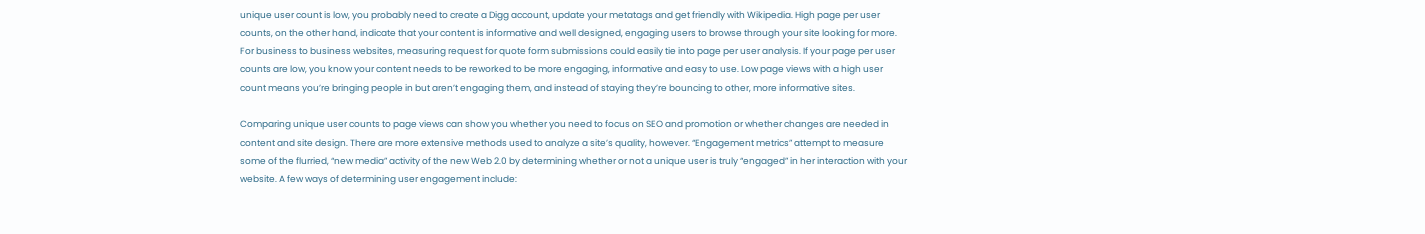unique user count is low, you probably need to create a Digg account, update your metatags and get friendly with Wikipedia. High page per user counts, on the other hand, indicate that your content is informative and well designed, engaging users to browse through your site looking for more. For business to business websites, measuring request for quote form submissions could easily tie into page per user analysis. If your page per user counts are low, you know your content needs to be reworked to be more engaging, informative and easy to use. Low page views with a high user count means you’re bringing people in but aren’t engaging them, and instead of staying they’re bouncing to other, more informative sites.

Comparing unique user counts to page views can show you whether you need to focus on SEO and promotion or whether changes are needed in content and site design. There are more extensive methods used to analyze a site’s quality, however. “Engagement metrics” attempt to measure some of the flurried, “new media” activity of the new Web 2.0 by determining whether or not a unique user is truly “engaged” in her interaction with your website. A few ways of determining user engagement include: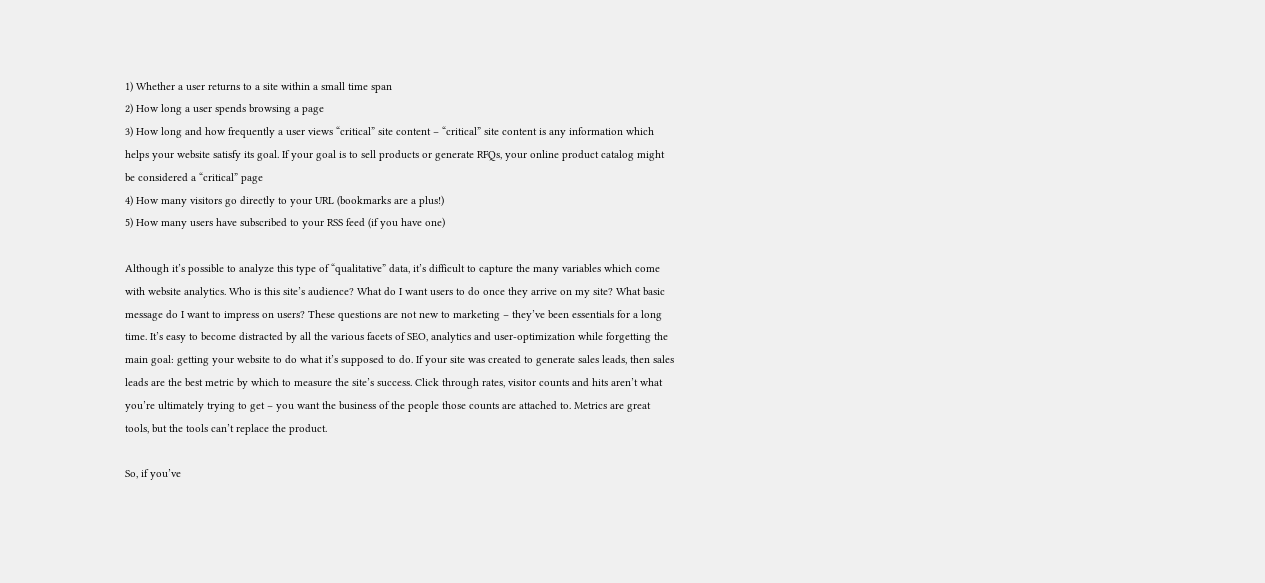1) Whether a user returns to a site within a small time span
2) How long a user spends browsing a page
3) How long and how frequently a user views “critical” site content – “critical” site content is any information which helps your website satisfy its goal. If your goal is to sell products or generate RFQs, your online product catalog might be considered a “critical” page
4) How many visitors go directly to your URL (bookmarks are a plus!)
5) How many users have subscribed to your RSS feed (if you have one)

Although it’s possible to analyze this type of “qualitative” data, it’s difficult to capture the many variables which come with website analytics. Who is this site’s audience? What do I want users to do once they arrive on my site? What basic message do I want to impress on users? These questions are not new to marketing – they’ve been essentials for a long time. It’s easy to become distracted by all the various facets of SEO, analytics and user-optimization while forgetting the main goal: getting your website to do what it’s supposed to do. If your site was created to generate sales leads, then sales leads are the best metric by which to measure the site’s success. Click through rates, visitor counts and hits aren’t what you’re ultimately trying to get – you want the business of the people those counts are attached to. Metrics are great tools, but the tools can’t replace the product.

So, if you’ve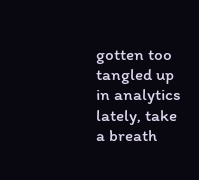gotten too tangled up in analytics lately, take a breath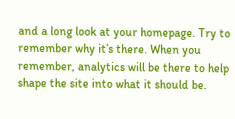and a long look at your homepage. Try to remember why it’s there. When you remember, analytics will be there to help shape the site into what it should be.